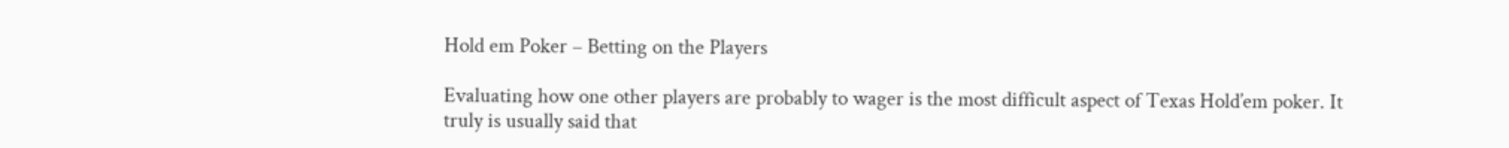Hold em Poker – Betting on the Players

Evaluating how one other players are probably to wager is the most difficult aspect of Texas Hold’em poker. It truly is usually said that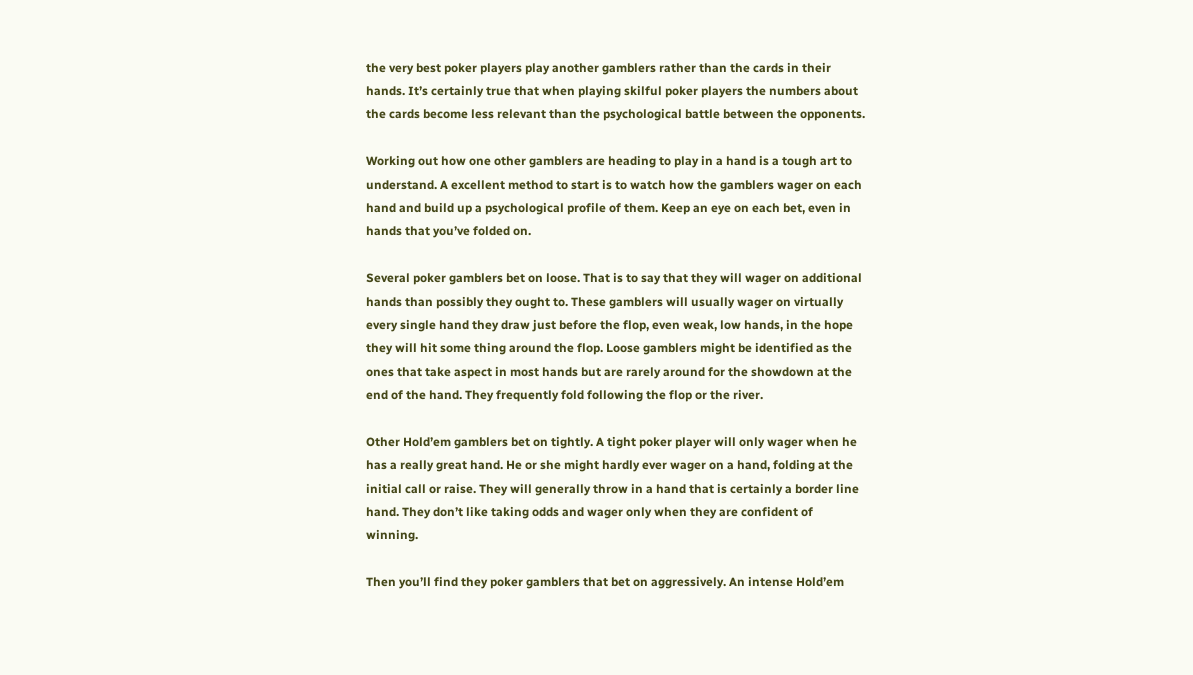the very best poker players play another gamblers rather than the cards in their hands. It’s certainly true that when playing skilful poker players the numbers about the cards become less relevant than the psychological battle between the opponents.

Working out how one other gamblers are heading to play in a hand is a tough art to understand. A excellent method to start is to watch how the gamblers wager on each hand and build up a psychological profile of them. Keep an eye on each bet, even in hands that you’ve folded on.

Several poker gamblers bet on loose. That is to say that they will wager on additional hands than possibly they ought to. These gamblers will usually wager on virtually every single hand they draw just before the flop, even weak, low hands, in the hope they will hit some thing around the flop. Loose gamblers might be identified as the ones that take aspect in most hands but are rarely around for the showdown at the end of the hand. They frequently fold following the flop or the river.

Other Hold’em gamblers bet on tightly. A tight poker player will only wager when he has a really great hand. He or she might hardly ever wager on a hand, folding at the initial call or raise. They will generally throw in a hand that is certainly a border line hand. They don’t like taking odds and wager only when they are confident of winning.

Then you’ll find they poker gamblers that bet on aggressively. An intense Hold’em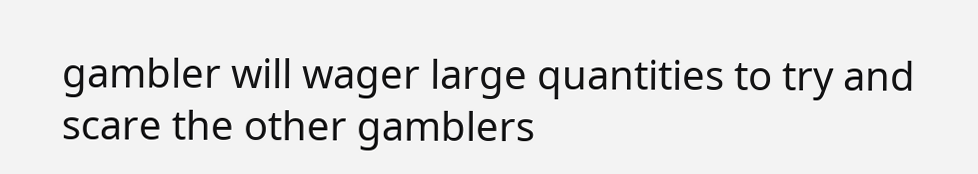gambler will wager large quantities to try and scare the other gamblers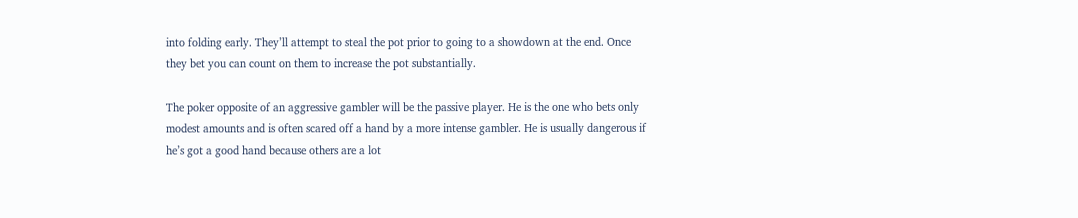into folding early. They’ll attempt to steal the pot prior to going to a showdown at the end. Once they bet you can count on them to increase the pot substantially.

The poker opposite of an aggressive gambler will be the passive player. He is the one who bets only modest amounts and is often scared off a hand by a more intense gambler. He is usually dangerous if he’s got a good hand because others are a lot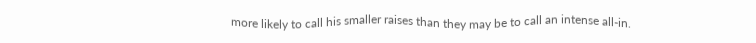more likely to call his smaller raises than they may be to call an intense all-in.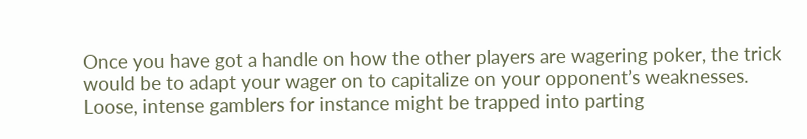Once you have got a handle on how the other players are wagering poker, the trick would be to adapt your wager on to capitalize on your opponent’s weaknesses. Loose, intense gamblers for instance might be trapped into parting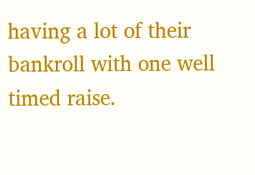having a lot of their bankroll with one well timed raise.